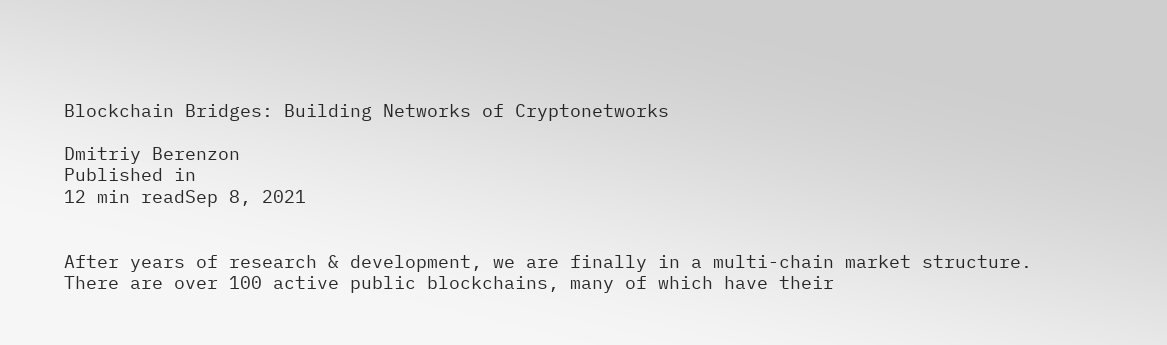Blockchain Bridges: Building Networks of Cryptonetworks

Dmitriy Berenzon
Published in
12 min readSep 8, 2021


After years of research & development, we are finally in a multi-chain market structure. There are over 100 active public blockchains, many of which have their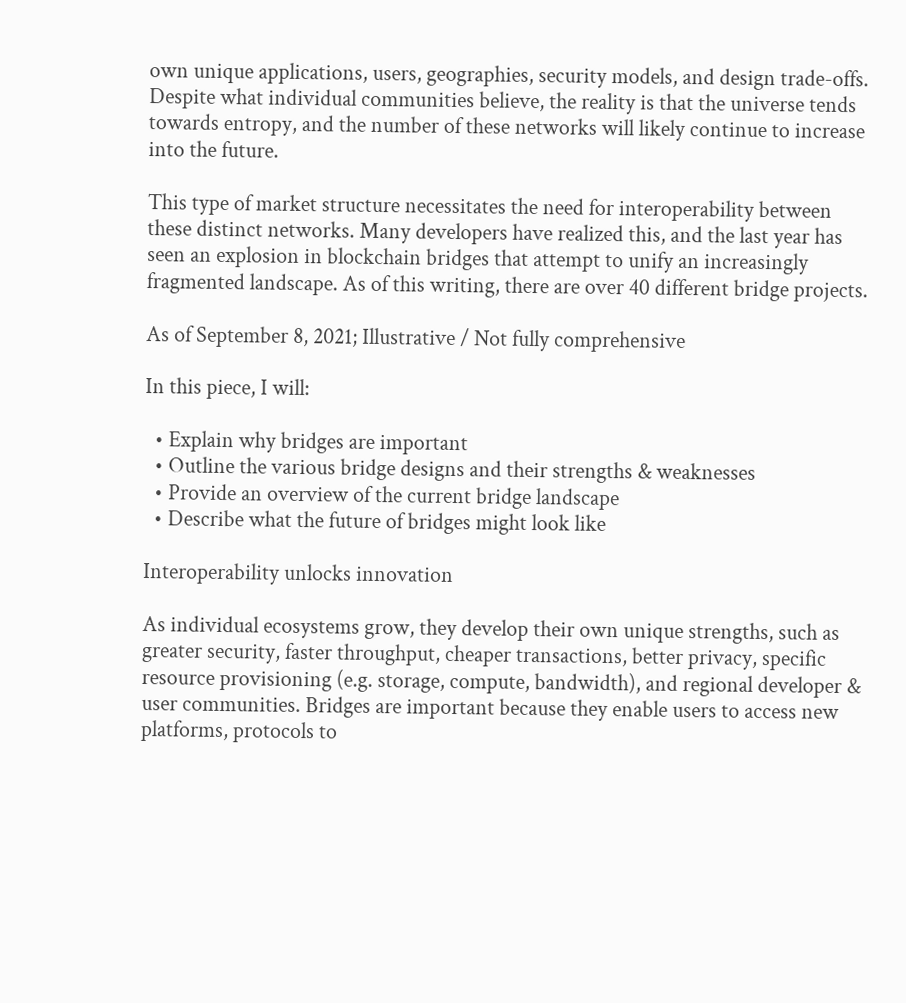own unique applications, users, geographies, security models, and design trade-offs. Despite what individual communities believe, the reality is that the universe tends towards entropy, and the number of these networks will likely continue to increase into the future.

This type of market structure necessitates the need for interoperability between these distinct networks. Many developers have realized this, and the last year has seen an explosion in blockchain bridges that attempt to unify an increasingly fragmented landscape. As of this writing, there are over 40 different bridge projects.

As of September 8, 2021; Illustrative / Not fully comprehensive

In this piece, I will:

  • Explain why bridges are important
  • Outline the various bridge designs and their strengths & weaknesses
  • Provide an overview of the current bridge landscape
  • Describe what the future of bridges might look like

Interoperability unlocks innovation

As individual ecosystems grow, they develop their own unique strengths, such as greater security, faster throughput, cheaper transactions, better privacy, specific resource provisioning (e.g. storage, compute, bandwidth), and regional developer & user communities. Bridges are important because they enable users to access new platforms, protocols to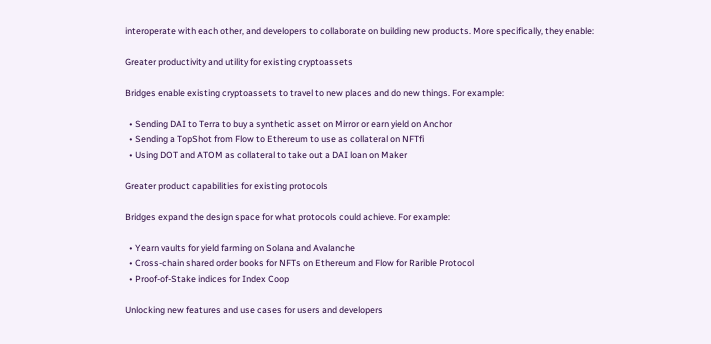interoperate with each other, and developers to collaborate on building new products. More specifically, they enable:

Greater productivity and utility for existing cryptoassets

Bridges enable existing cryptoassets to travel to new places and do new things. For example:

  • Sending DAI to Terra to buy a synthetic asset on Mirror or earn yield on Anchor
  • Sending a TopShot from Flow to Ethereum to use as collateral on NFTfi
  • Using DOT and ATOM as collateral to take out a DAI loan on Maker

Greater product capabilities for existing protocols

Bridges expand the design space for what protocols could achieve. For example:

  • Yearn vaults for yield farming on Solana and Avalanche
  • Cross-chain shared order books for NFTs on Ethereum and Flow for Rarible Protocol
  • Proof-of-Stake indices for Index Coop

Unlocking new features and use cases for users and developers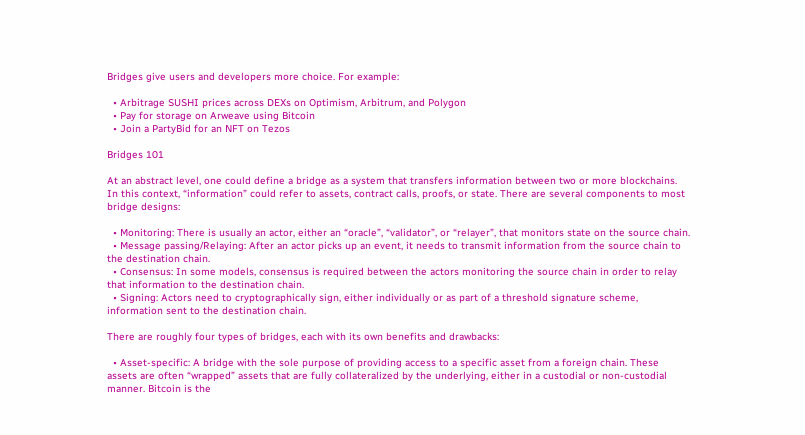Bridges give users and developers more choice. For example:

  • Arbitrage SUSHI prices across DEXs on Optimism, Arbitrum, and Polygon
  • Pay for storage on Arweave using Bitcoin
  • Join a PartyBid for an NFT on Tezos

Bridges 101

At an abstract level, one could define a bridge as a system that transfers information between two or more blockchains. In this context, “information” could refer to assets, contract calls, proofs, or state. There are several components to most bridge designs:

  • Monitoring: There is usually an actor, either an “oracle”, “validator”, or “relayer”, that monitors state on the source chain.
  • Message passing/Relaying: After an actor picks up an event, it needs to transmit information from the source chain to the destination chain.
  • Consensus: In some models, consensus is required between the actors monitoring the source chain in order to relay that information to the destination chain.
  • Signing: Actors need to cryptographically sign, either individually or as part of a threshold signature scheme, information sent to the destination chain.

There are roughly four types of bridges, each with its own benefits and drawbacks:

  • Asset-specific: A bridge with the sole purpose of providing access to a specific asset from a foreign chain. These assets are often “wrapped” assets that are fully collateralized by the underlying, either in a custodial or non-custodial manner. Bitcoin is the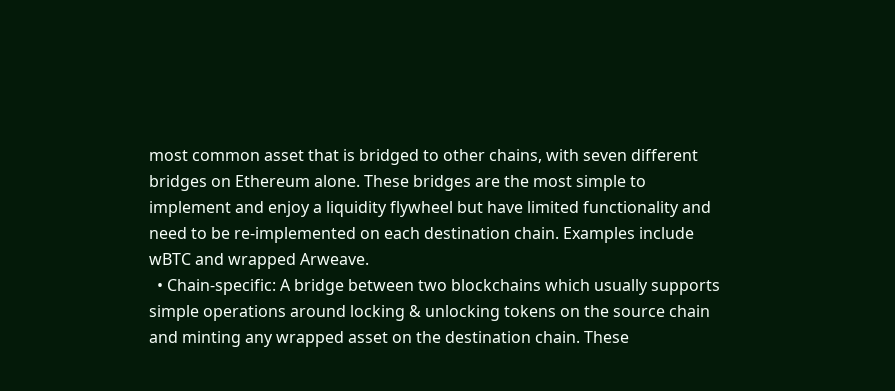most common asset that is bridged to other chains, with seven different bridges on Ethereum alone. These bridges are the most simple to implement and enjoy a liquidity flywheel but have limited functionality and need to be re-implemented on each destination chain. Examples include wBTC and wrapped Arweave.
  • Chain-specific: A bridge between two blockchains which usually supports simple operations around locking & unlocking tokens on the source chain and minting any wrapped asset on the destination chain. These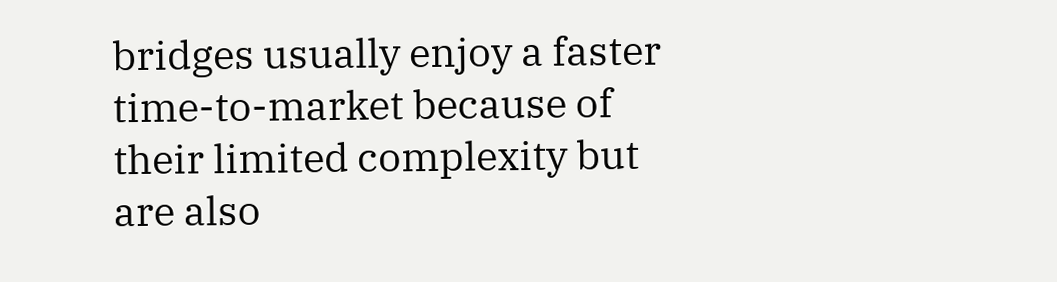bridges usually enjoy a faster time-to-market because of their limited complexity but are also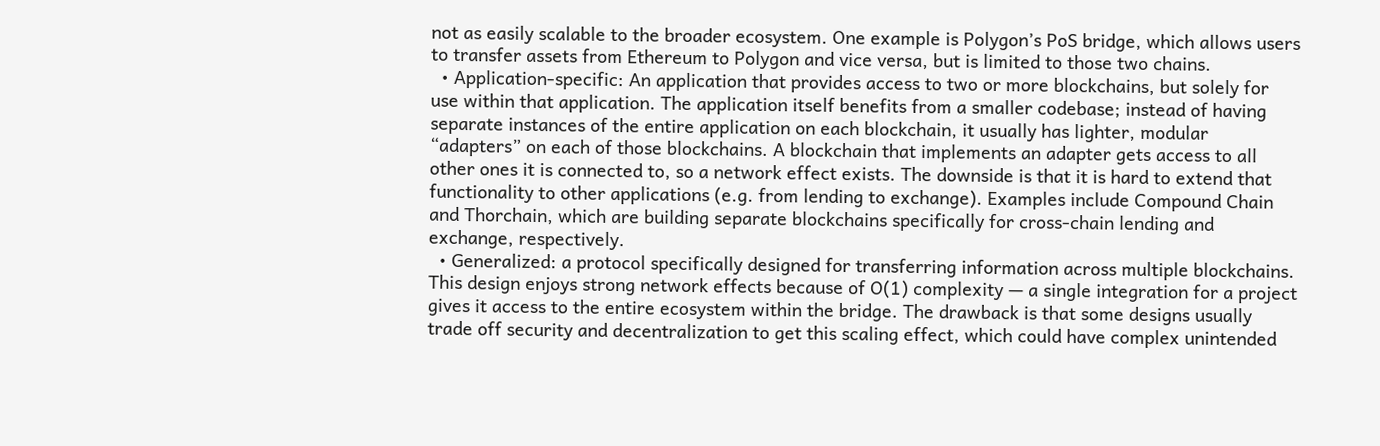not as easily scalable to the broader ecosystem. One example is Polygon’s PoS bridge, which allows users to transfer assets from Ethereum to Polygon and vice versa, but is limited to those two chains.
  • Application-specific: An application that provides access to two or more blockchains, but solely for use within that application. The application itself benefits from a smaller codebase; instead of having separate instances of the entire application on each blockchain, it usually has lighter, modular “adapters” on each of those blockchains. A blockchain that implements an adapter gets access to all other ones it is connected to, so a network effect exists. The downside is that it is hard to extend that functionality to other applications (e.g. from lending to exchange). Examples include Compound Chain and Thorchain, which are building separate blockchains specifically for cross-chain lending and exchange, respectively.
  • Generalized: a protocol specifically designed for transferring information across multiple blockchains. This design enjoys strong network effects because of O(1) complexity — a single integration for a project gives it access to the entire ecosystem within the bridge. The drawback is that some designs usually trade off security and decentralization to get this scaling effect, which could have complex unintended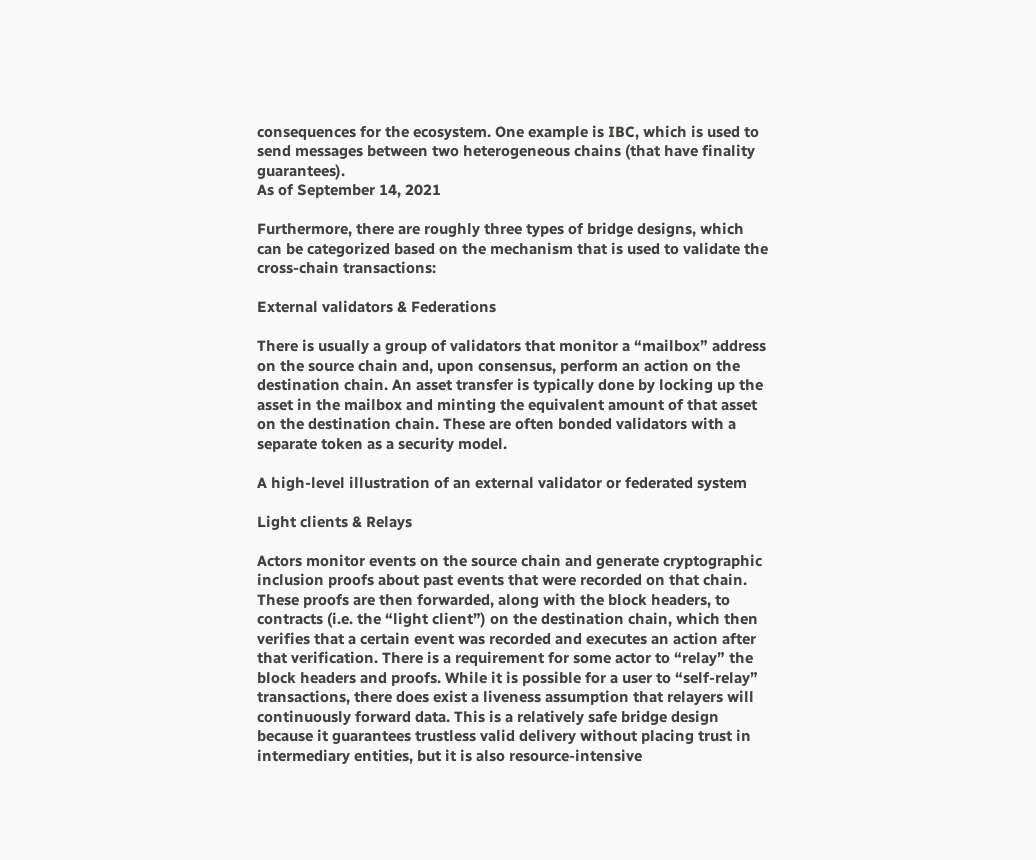consequences for the ecosystem. One example is IBC, which is used to send messages between two heterogeneous chains (that have finality guarantees).
As of September 14, 2021

Furthermore, there are roughly three types of bridge designs, which can be categorized based on the mechanism that is used to validate the cross-chain transactions:

External validators & Federations

There is usually a group of validators that monitor a “mailbox” address on the source chain and, upon consensus, perform an action on the destination chain. An asset transfer is typically done by locking up the asset in the mailbox and minting the equivalent amount of that asset on the destination chain. These are often bonded validators with a separate token as a security model.

A high-level illustration of an external validator or federated system

Light clients & Relays

Actors monitor events on the source chain and generate cryptographic inclusion proofs about past events that were recorded on that chain. These proofs are then forwarded, along with the block headers, to contracts (i.e. the “light client”) on the destination chain, which then verifies that a certain event was recorded and executes an action after that verification. There is a requirement for some actor to “relay” the block headers and proofs. While it is possible for a user to “self-relay” transactions, there does exist a liveness assumption that relayers will continuously forward data. This is a relatively safe bridge design because it guarantees trustless valid delivery without placing trust in intermediary entities, but it is also resource-intensive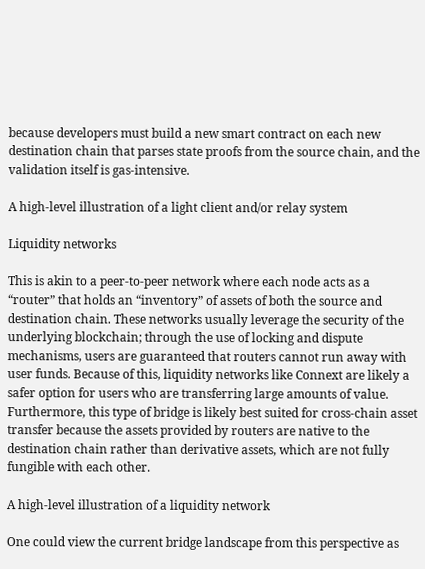because developers must build a new smart contract on each new destination chain that parses state proofs from the source chain, and the validation itself is gas-intensive.

A high-level illustration of a light client and/or relay system

Liquidity networks

This is akin to a peer-to-peer network where each node acts as a “router” that holds an “inventory” of assets of both the source and destination chain. These networks usually leverage the security of the underlying blockchain; through the use of locking and dispute mechanisms, users are guaranteed that routers cannot run away with user funds. Because of this, liquidity networks like Connext are likely a safer option for users who are transferring large amounts of value. Furthermore, this type of bridge is likely best suited for cross-chain asset transfer because the assets provided by routers are native to the destination chain rather than derivative assets, which are not fully fungible with each other.

A high-level illustration of a liquidity network

One could view the current bridge landscape from this perspective as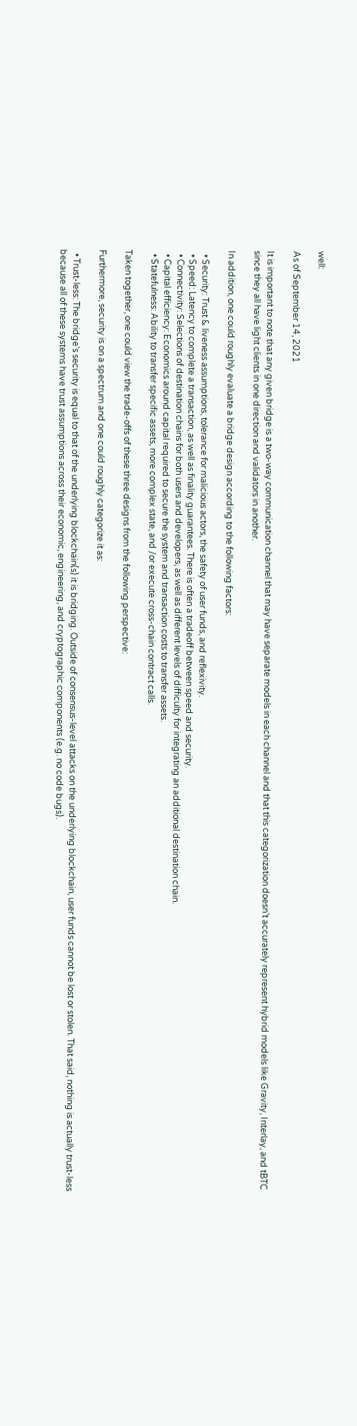well:

As of September 14, 2021

It is important to note that any given bridge is a two-way communication channel that may have separate models in each channel and that this categorization doesn’t accurately represent hybrid models like Gravity, Interlay, and tBTC since they all have light clients in one direction and validators in another.

In addition, one could roughly evaluate a bridge design according to the following factors:

  • Security: Trust & liveness assumptions, tolerance for malicious actors, the safety of user funds, and reflexivity.
  • Speed: Latency to complete a transaction, as well as finality guarantees. There is often a tradeoff between speed and security.
  • Connectivity: Selections of destination chains for both users and developers, as well as different levels of difficulty for integrating an additional destination chain.
  • Capital efficiency: Economics around capital required to secure the system and transaction costs to transfer assets.
  • Statefulness: Ability to transfer specific assets, more complex state, and /or execute cross-chain contract calls.

Taken together, one could view the trade-offs of these three designs from the following perspective:

Furthermore, security is on a spectrum and one could roughly categorize it as:

  • Trust-less: The bridge’s security is equal to that of the underlying blockchain(s) it is bridging. Outside of consensus-level attacks on the underlying blockchain, user funds cannot be lost or stolen. That said, nothing is actually trust-less because all of these systems have trust assumptions across their economic, engineering, and cryptographic components (e.g. no code bugs).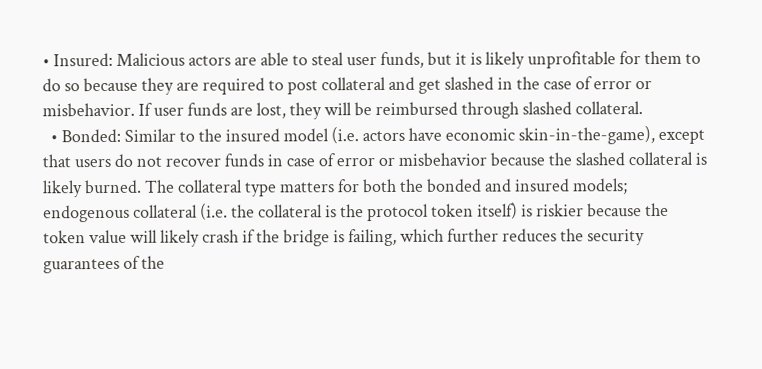• Insured: Malicious actors are able to steal user funds, but it is likely unprofitable for them to do so because they are required to post collateral and get slashed in the case of error or misbehavior. If user funds are lost, they will be reimbursed through slashed collateral.
  • Bonded: Similar to the insured model (i.e. actors have economic skin-in-the-game), except that users do not recover funds in case of error or misbehavior because the slashed collateral is likely burned. The collateral type matters for both the bonded and insured models; endogenous collateral (i.e. the collateral is the protocol token itself) is riskier because the token value will likely crash if the bridge is failing, which further reduces the security guarantees of the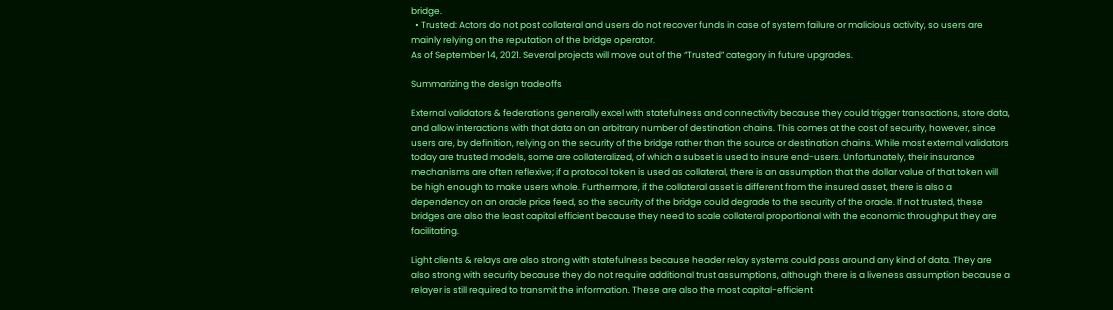bridge.
  • Trusted: Actors do not post collateral and users do not recover funds in case of system failure or malicious activity, so users are mainly relying on the reputation of the bridge operator.
As of September 14, 2021. Several projects will move out of the “Trusted” category in future upgrades.

Summarizing the design tradeoffs

External validators & federations generally excel with statefulness and connectivity because they could trigger transactions, store data, and allow interactions with that data on an arbitrary number of destination chains. This comes at the cost of security, however, since users are, by definition, relying on the security of the bridge rather than the source or destination chains. While most external validators today are trusted models, some are collateralized, of which a subset is used to insure end-users. Unfortunately, their insurance mechanisms are often reflexive; if a protocol token is used as collateral, there is an assumption that the dollar value of that token will be high enough to make users whole. Furthermore, if the collateral asset is different from the insured asset, there is also a dependency on an oracle price feed, so the security of the bridge could degrade to the security of the oracle. If not trusted, these bridges are also the least capital efficient because they need to scale collateral proportional with the economic throughput they are facilitating.

Light clients & relays are also strong with statefulness because header relay systems could pass around any kind of data. They are also strong with security because they do not require additional trust assumptions, although there is a liveness assumption because a relayer is still required to transmit the information. These are also the most capital-efficient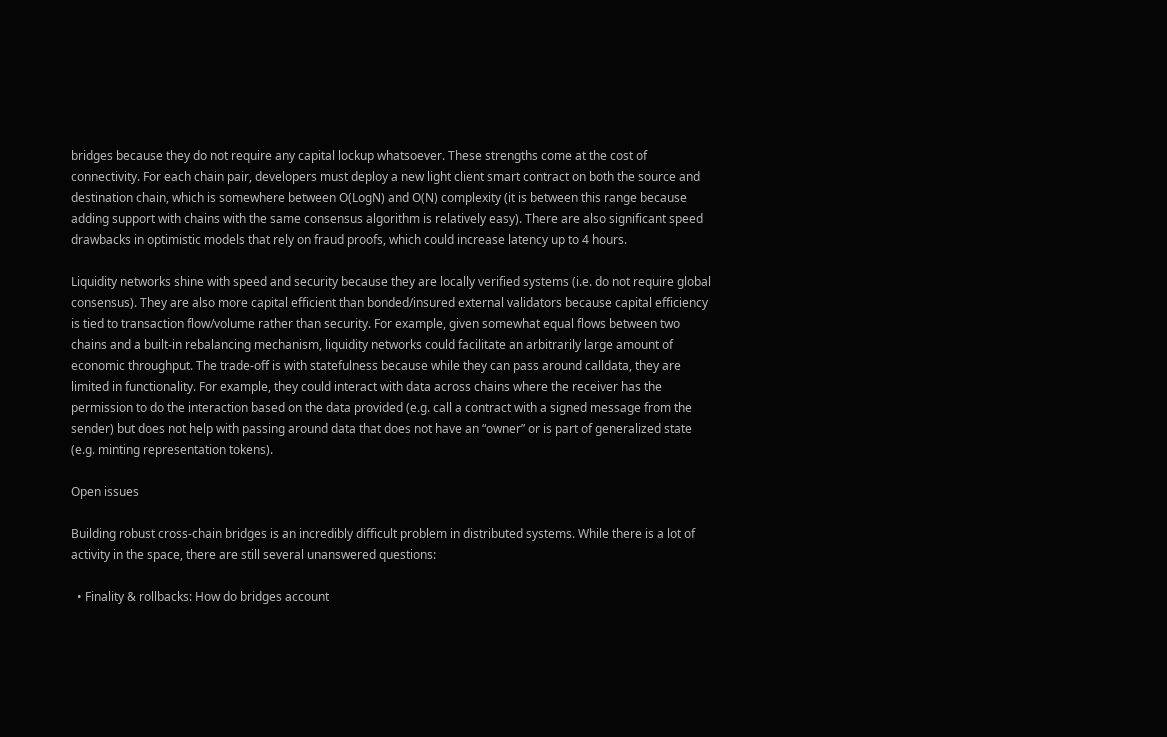bridges because they do not require any capital lockup whatsoever. These strengths come at the cost of connectivity. For each chain pair, developers must deploy a new light client smart contract on both the source and destination chain, which is somewhere between O(LogN) and O(N) complexity (it is between this range because adding support with chains with the same consensus algorithm is relatively easy). There are also significant speed drawbacks in optimistic models that rely on fraud proofs, which could increase latency up to 4 hours.

Liquidity networks shine with speed and security because they are locally verified systems (i.e. do not require global consensus). They are also more capital efficient than bonded/insured external validators because capital efficiency is tied to transaction flow/volume rather than security. For example, given somewhat equal flows between two chains and a built-in rebalancing mechanism, liquidity networks could facilitate an arbitrarily large amount of economic throughput. The trade-off is with statefulness because while they can pass around calldata, they are limited in functionality. For example, they could interact with data across chains where the receiver has the permission to do the interaction based on the data provided (e.g. call a contract with a signed message from the sender) but does not help with passing around data that does not have an “owner” or is part of generalized state (e.g. minting representation tokens).

Open issues

Building robust cross-chain bridges is an incredibly difficult problem in distributed systems. While there is a lot of activity in the space, there are still several unanswered questions:

  • Finality & rollbacks: How do bridges account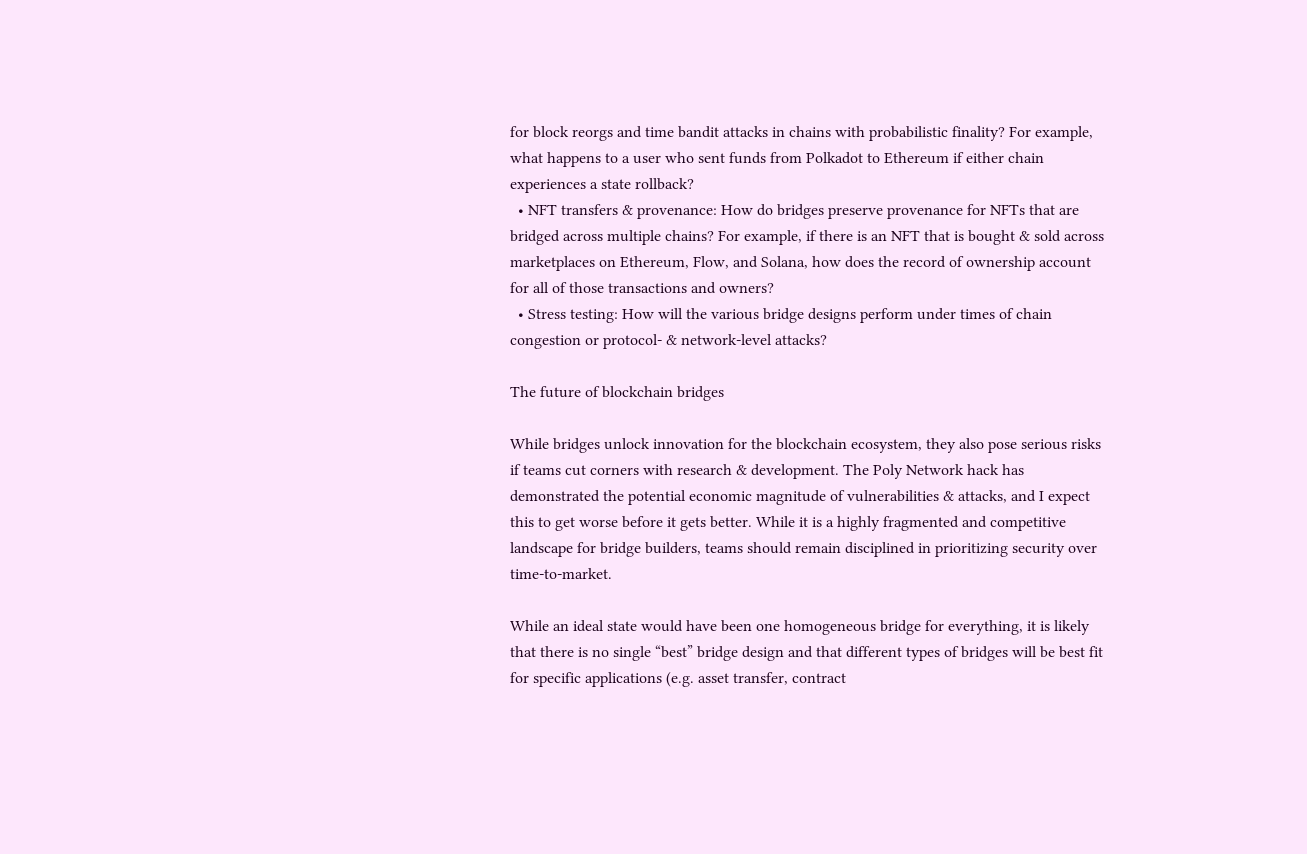for block reorgs and time bandit attacks in chains with probabilistic finality? For example, what happens to a user who sent funds from Polkadot to Ethereum if either chain experiences a state rollback?
  • NFT transfers & provenance: How do bridges preserve provenance for NFTs that are bridged across multiple chains? For example, if there is an NFT that is bought & sold across marketplaces on Ethereum, Flow, and Solana, how does the record of ownership account for all of those transactions and owners?
  • Stress testing: How will the various bridge designs perform under times of chain congestion or protocol- & network-level attacks?

The future of blockchain bridges

While bridges unlock innovation for the blockchain ecosystem, they also pose serious risks if teams cut corners with research & development. The Poly Network hack has demonstrated the potential economic magnitude of vulnerabilities & attacks, and I expect this to get worse before it gets better. While it is a highly fragmented and competitive landscape for bridge builders, teams should remain disciplined in prioritizing security over time-to-market.

While an ideal state would have been one homogeneous bridge for everything, it is likely that there is no single “best” bridge design and that different types of bridges will be best fit for specific applications (e.g. asset transfer, contract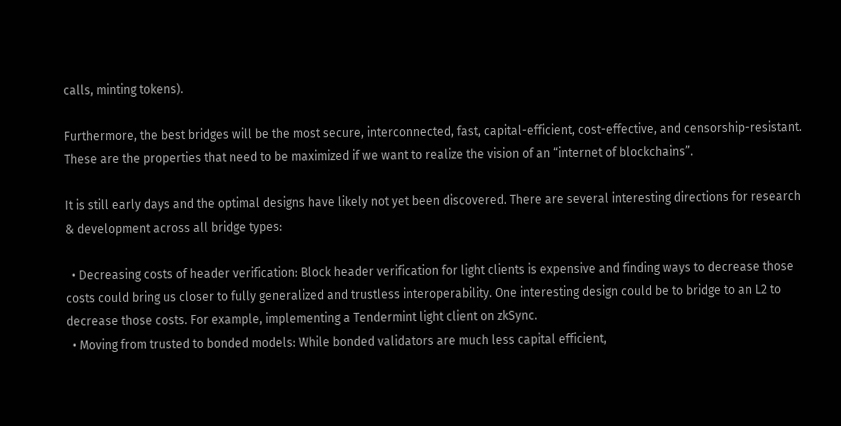calls, minting tokens).

Furthermore, the best bridges will be the most secure, interconnected, fast, capital-efficient, cost-effective, and censorship-resistant. These are the properties that need to be maximized if we want to realize the vision of an “internet of blockchains”.

It is still early days and the optimal designs have likely not yet been discovered. There are several interesting directions for research & development across all bridge types:

  • Decreasing costs of header verification: Block header verification for light clients is expensive and finding ways to decrease those costs could bring us closer to fully generalized and trustless interoperability. One interesting design could be to bridge to an L2 to decrease those costs. For example, implementing a Tendermint light client on zkSync.
  • Moving from trusted to bonded models: While bonded validators are much less capital efficient,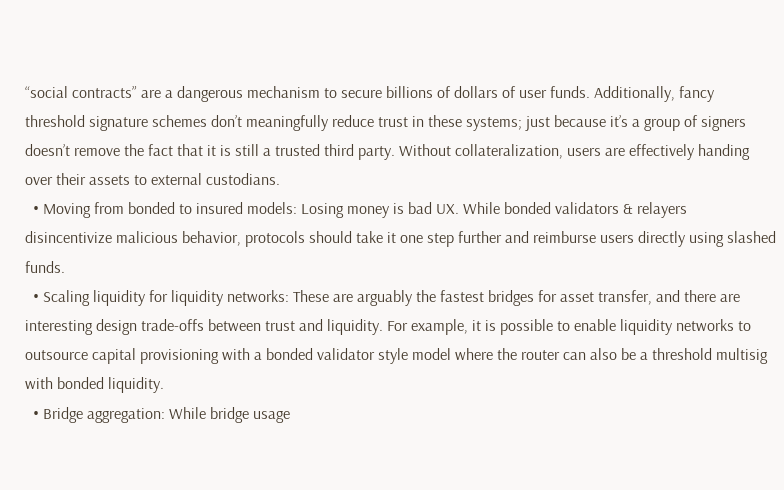“social contracts” are a dangerous mechanism to secure billions of dollars of user funds. Additionally, fancy threshold signature schemes don’t meaningfully reduce trust in these systems; just because it’s a group of signers doesn’t remove the fact that it is still a trusted third party. Without collateralization, users are effectively handing over their assets to external custodians.
  • Moving from bonded to insured models: Losing money is bad UX. While bonded validators & relayers disincentivize malicious behavior, protocols should take it one step further and reimburse users directly using slashed funds.
  • Scaling liquidity for liquidity networks: These are arguably the fastest bridges for asset transfer, and there are interesting design trade-offs between trust and liquidity. For example, it is possible to enable liquidity networks to outsource capital provisioning with a bonded validator style model where the router can also be a threshold multisig with bonded liquidity.
  • Bridge aggregation: While bridge usage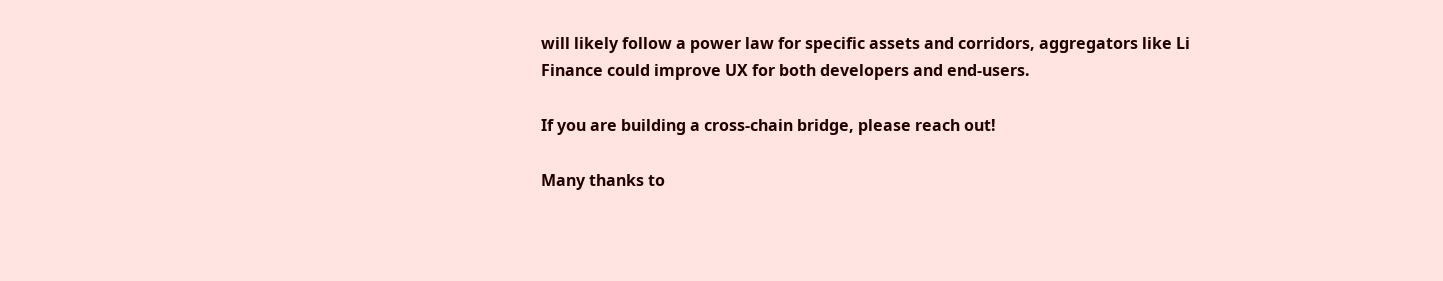will likely follow a power law for specific assets and corridors, aggregators like Li Finance could improve UX for both developers and end-users.

If you are building a cross-chain bridge, please reach out!

Many thanks to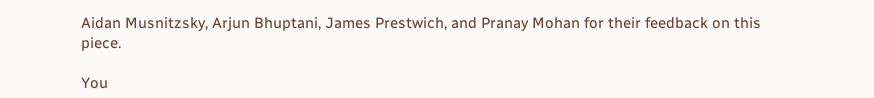Aidan Musnitzsky, Arjun Bhuptani, James Prestwich, and Pranay Mohan for their feedback on this piece.

You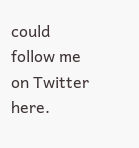could follow me on Twitter here.